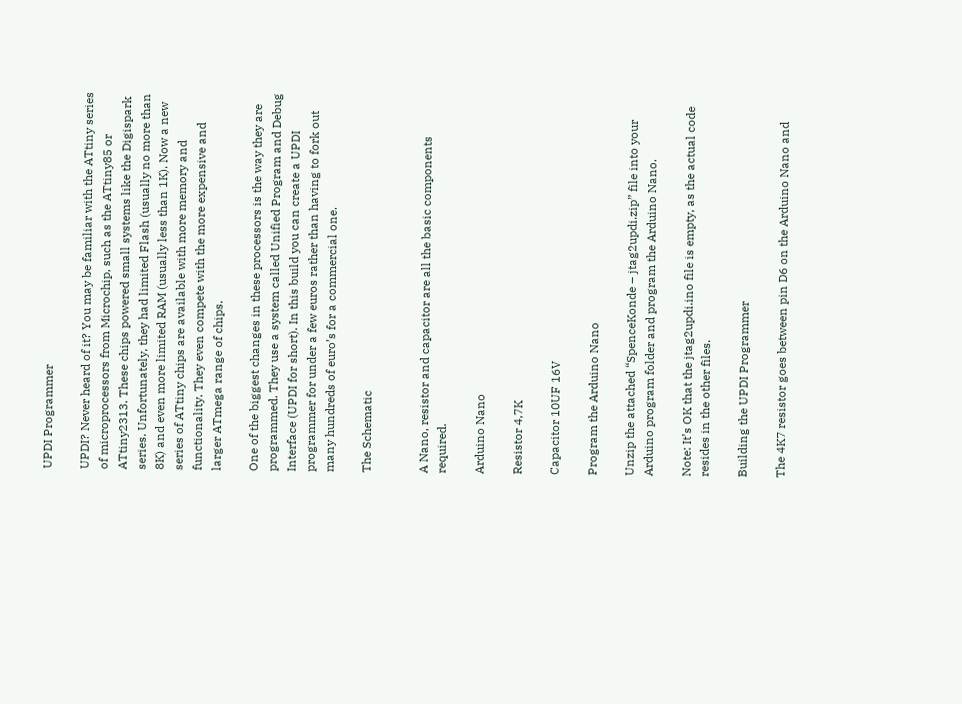UPDI Programmer

UPDI? Never heard of it? You may be familiar with the ATtiny series of microprocessors from Microchip, such as the ATtiny85 or ATtiny2313. These chips powered small systems like the Digispark series. Unfortunately, they had limited Flash (usually no more than 8K) and even more limited RAM (usually less than 1K). Now a new series of ATtiny chips are available with more memory and functionality. They even compete with the more expensive and larger ATmega range of chips.

One of the biggest changes in these processors is the way they are programmed. They use a system called Unified Program and Debug Interface (UPDI for short). In this build you can create a UPDI programmer for under a few euros rather than having to fork out many hundreds of euro’s for a commercial one.

The Schematic


A Nano, resistor and capacitor are all the basic components required.

Arduino Nano

Resistor 4,7K

Capacitor 10UF 16V

Program the Arduino Nano

Unzip the attached “SpenceKonde – jtag2updi.zip” file into your Arduino program folder and program the Arduino Nano.

Note: It’s OK that the jtag2updi.ino file is empty, as the actual code resides in the other files.

Building the UPDI Programmer

The 4K7 resistor goes between pin D6 on the Arduino Nano and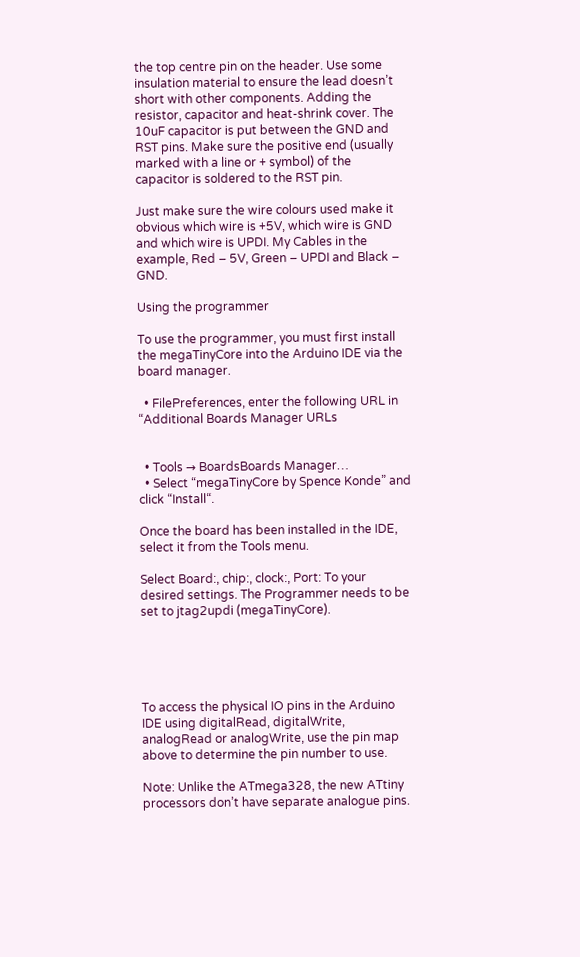the top centre pin on the header. Use some insulation material to ensure the lead doesn’t short with other components. Adding the resistor, capacitor and heat-shrink cover. The 10uF capacitor is put between the GND and RST pins. Make sure the positive end (usually marked with a line or + symbol) of the capacitor is soldered to the RST pin.

Just make sure the wire colours used make it obvious which wire is +5V, which wire is GND and which wire is UPDI. My Cables in the example, Red – 5V, Green – UPDI and Black – GND.

Using the programmer

To use the programmer, you must first install the megaTinyCore into the Arduino IDE via the board manager.

  • FilePreferences, enter the following URL in “Additional Boards Manager URLs


  • Tools → BoardsBoards Manager…
  • Select “megaTinyCore by Spence Konde” and click “Install“.

Once the board has been installed in the IDE, select it from the Tools menu.

Select Board:, chip:, clock:, Port: To your desired settings. The Programmer needs to be set to jtag2updi (megaTinyCore).





To access the physical IO pins in the Arduino IDE using digitalRead, digitalWrite, analogRead or analogWrite, use the pin map above to determine the pin number to use.

Note: Unlike the ATmega328, the new ATtiny processors don’t have separate analogue pins.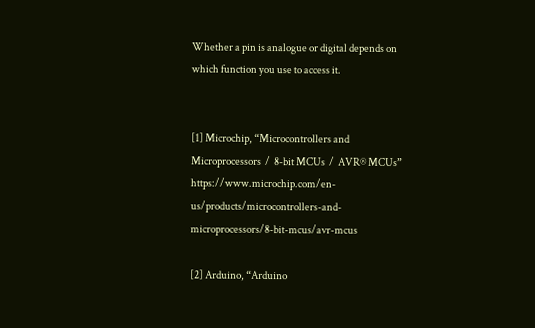Whether a pin is analogue or digital depends on which function you use to access it.


[1] Microchip, “Microcontrollers and Microprocessors  /  8-bit MCUs  /  AVR® MCUs” https://www.microchip.com/en-us/products/microcontrollers-and-microprocessors/8-bit-mcus/avr-mcus

[2] Arduino, “Arduino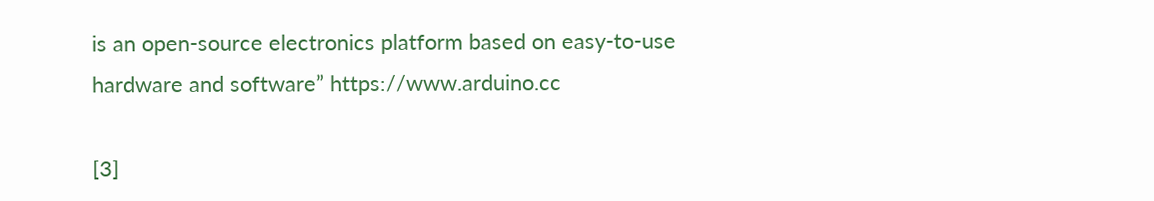is an open-source electronics platform based on easy-to-use hardware and software” https://www.arduino.cc

[3]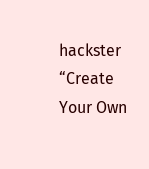hackster “Create Your Own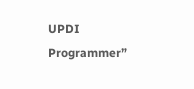UPDI Programmer”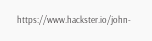https://www.hackster.io/john-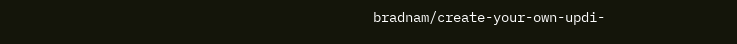bradnam/create-your-own-updi-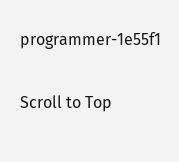programmer-1e55f1

Scroll to Top